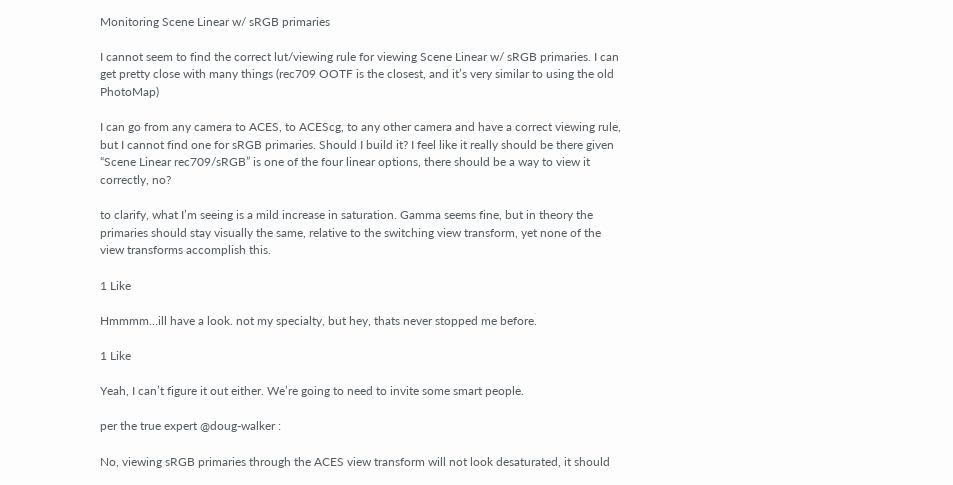Monitoring Scene Linear w/ sRGB primaries

I cannot seem to find the correct lut/viewing rule for viewing Scene Linear w/ sRGB primaries. I can get pretty close with many things (rec709 OOTF is the closest, and it’s very similar to using the old PhotoMap)

I can go from any camera to ACES, to ACEScg, to any other camera and have a correct viewing rule, but I cannot find one for sRGB primaries. Should I build it? I feel like it really should be there given “Scene Linear rec709/sRGB” is one of the four linear options, there should be a way to view it correctly, no?

to clarify, what I’m seeing is a mild increase in saturation. Gamma seems fine, but in theory the primaries should stay visually the same, relative to the switching view transform, yet none of the view transforms accomplish this.

1 Like

Hmmmm…ill have a look. not my specialty, but hey, thats never stopped me before.

1 Like

Yeah, I can’t figure it out either. We’re going to need to invite some smart people.

per the true expert @doug-walker :

No, viewing sRGB primaries through the ACES view transform will not look desaturated, it should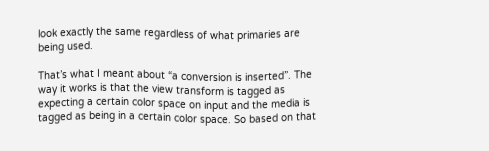look exactly the same regardless of what primaries are being used.

That’s what I meant about “a conversion is inserted”. The way it works is that the view transform is tagged as expecting a certain color space on input and the media is tagged as being in a certain color space. So based on that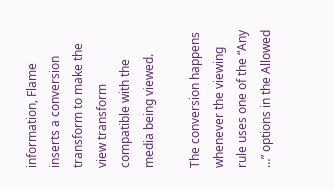information, Flame inserts a conversion transform to make the view transform compatible with the media being viewed.

The conversion happens whenever the viewing rule uses one of the “Any …” options in the Allowed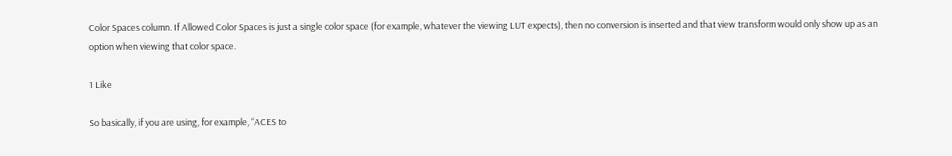Color Spaces column. If Allowed Color Spaces is just a single color space (for example, whatever the viewing LUT expects), then no conversion is inserted and that view transform would only show up as an option when viewing that color space.

1 Like

So basically, if you are using, for example, “ACES to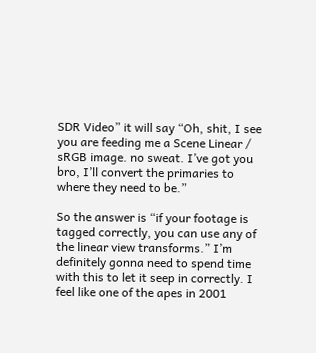SDR Video” it will say “Oh, shit, I see you are feeding me a Scene Linear / sRGB image. no sweat. I’ve got you bro, I’ll convert the primaries to where they need to be.”

So the answer is “if your footage is tagged correctly, you can use any of the linear view transforms.” I’m definitely gonna need to spend time with this to let it seep in correctly. I feel like one of the apes in 2001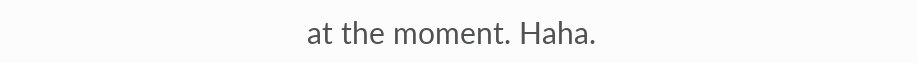at the moment. Haha.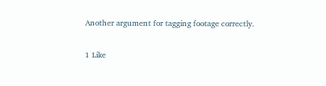Another argument for tagging footage correctly.

1 Like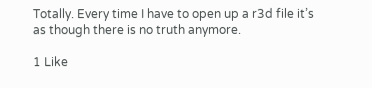Totally. Every time I have to open up a r3d file it’s as though there is no truth anymore.

1 Like